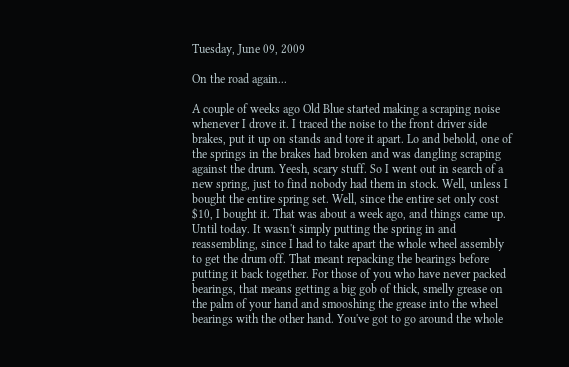Tuesday, June 09, 2009

On the road again...

A couple of weeks ago Old Blue started making a scraping noise whenever I drove it. I traced the noise to the front driver side brakes, put it up on stands and tore it apart. Lo and behold, one of the springs in the brakes had broken and was dangling scraping against the drum. Yeesh, scary stuff. So I went out in search of a new spring, just to find nobody had them in stock. Well, unless I bought the entire spring set. Well, since the entire set only cost $10, I bought it. That was about a week ago, and things came up. Until today. It wasn't simply putting the spring in and reassembling, since I had to take apart the whole wheel assembly to get the drum off. That meant repacking the bearings before putting it back together. For those of you who have never packed bearings, that means getting a big gob of thick, smelly grease on the palm of your hand and smooshing the grease into the wheel bearings with the other hand. You've got to go around the whole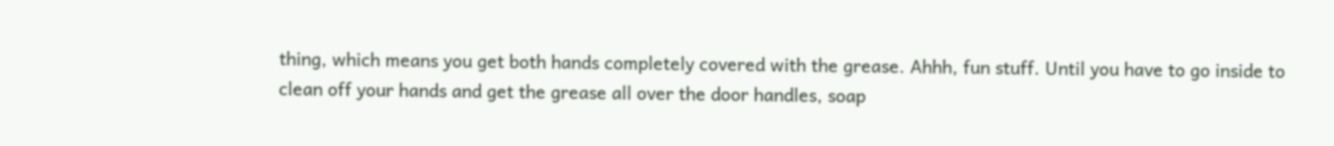thing, which means you get both hands completely covered with the grease. Ahhh, fun stuff. Until you have to go inside to clean off your hands and get the grease all over the door handles, soap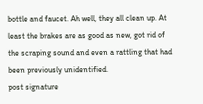bottle and faucet. Ah well, they all clean up. At least the brakes are as good as new, got rid of the scraping sound and even a rattling that had been previously unidentified.
post signature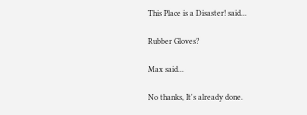This Place is a Disaster! said...

Rubber Gloves?

Max said...

No thanks, It's already done.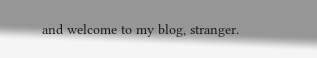and welcome to my blog, stranger.